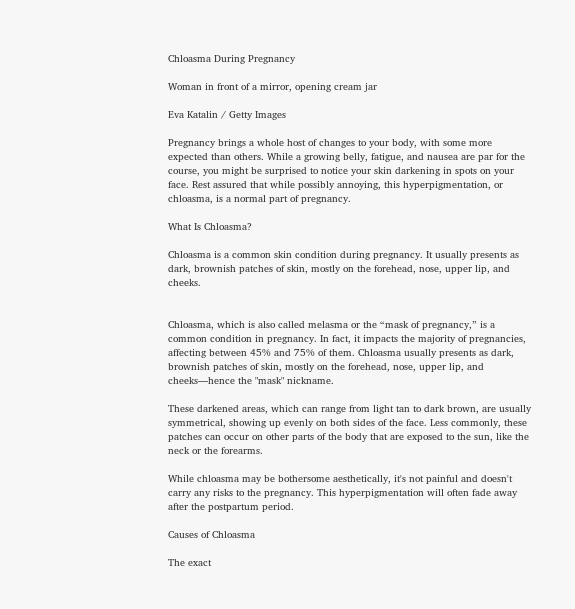Chloasma During Pregnancy

Woman in front of a mirror, opening cream jar

Eva Katalin / Getty Images

Pregnancy brings a whole host of changes to your body, with some more expected than others. While a growing belly, fatigue, and nausea are par for the course, you might be surprised to notice your skin darkening in spots on your face. Rest assured that while possibly annoying, this hyperpigmentation, or chloasma, is a normal part of pregnancy.

What Is Chloasma?

Chloasma is a common skin condition during pregnancy. It usually presents as dark, brownish patches of skin, mostly on the forehead, nose, upper lip, and cheeks.


Chloasma, which is also called melasma or the “mask of pregnancy,” is a common condition in pregnancy. In fact, it impacts the majority of pregnancies, affecting between 45% and 75% of them. Chloasma usually presents as dark, brownish patches of skin, mostly on the forehead, nose, upper lip, and cheeks—hence the "mask" nickname.

These darkened areas, which can range from light tan to dark brown, are usually symmetrical, showing up evenly on both sides of the face. Less commonly, these patches can occur on other parts of the body that are exposed to the sun, like the neck or the forearms.

While chloasma may be bothersome aesthetically, it's not painful and doesn't carry any risks to the pregnancy. This hyperpigmentation will often fade away after the postpartum period.

Causes of Chloasma

The exact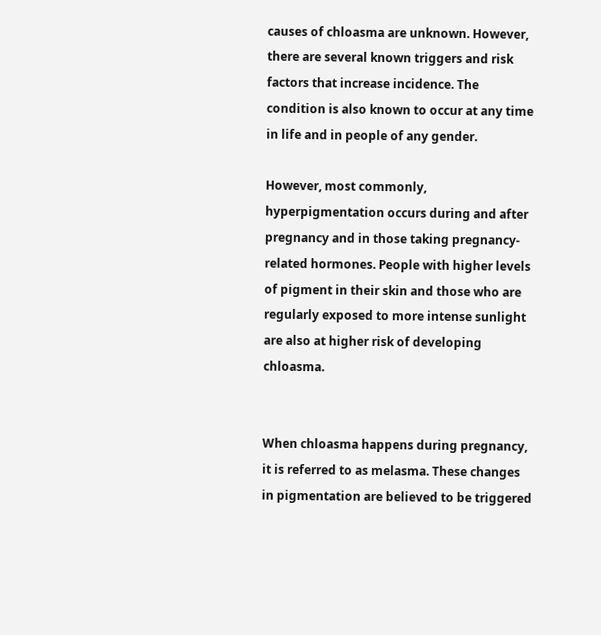causes of chloasma are unknown. However, there are several known triggers and risk factors that increase incidence. The condition is also known to occur at any time in life and in people of any gender.

However, most commonly, hyperpigmentation occurs during and after pregnancy and in those taking pregnancy-related hormones. People with higher levels of pigment in their skin and those who are regularly exposed to more intense sunlight are also at higher risk of developing chloasma.


When chloasma happens during pregnancy, it is referred to as melasma. These changes in pigmentation are believed to be triggered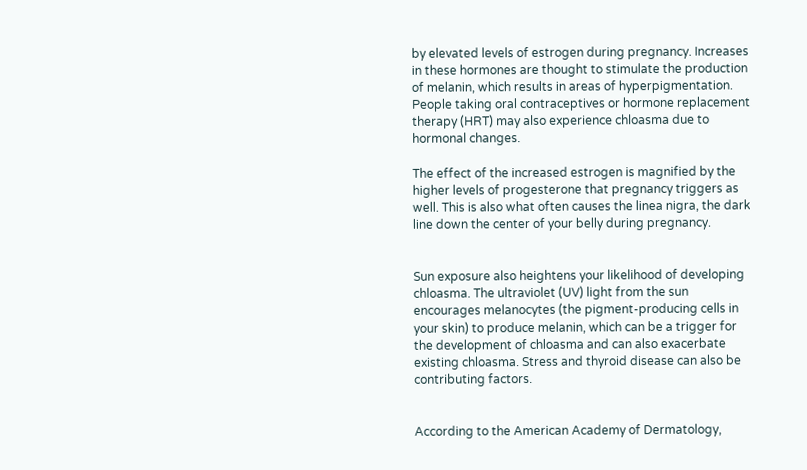by elevated levels of estrogen during pregnancy. Increases in these hormones are thought to stimulate the production of melanin, which results in areas of hyperpigmentation. People taking oral contraceptives or hormone replacement therapy (HRT) may also experience chloasma due to hormonal changes.

The effect of the increased estrogen is magnified by the higher levels of progesterone that pregnancy triggers as well. This is also what often causes the linea nigra, the dark line down the center of your belly during pregnancy.


Sun exposure also heightens your likelihood of developing chloasma. The ultraviolet (UV) light from the sun encourages melanocytes (the pigment-producing cells in your skin) to produce melanin, which can be a trigger for the development of chloasma and can also exacerbate existing chloasma. Stress and thyroid disease can also be contributing factors.


According to the American Academy of Dermatology,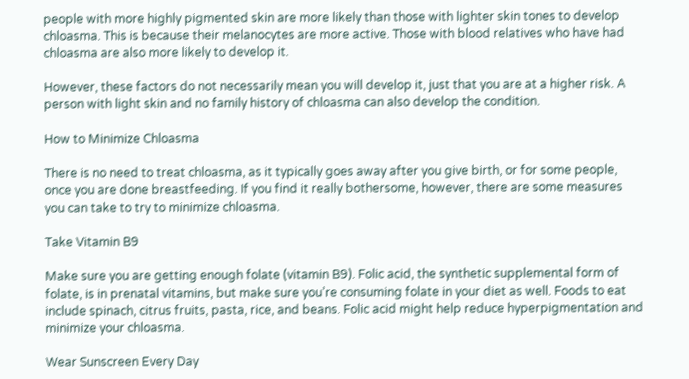people with more highly pigmented skin are more likely than those with lighter skin tones to develop chloasma. This is because their melanocytes are more active. Those with blood relatives who have had chloasma are also more likely to develop it.

However, these factors do not necessarily mean you will develop it, just that you are at a higher risk. A person with light skin and no family history of chloasma can also develop the condition.

How to Minimize Chloasma

There is no need to treat chloasma, as it typically goes away after you give birth, or for some people, once you are done breastfeeding. If you find it really bothersome, however, there are some measures you can take to try to minimize chloasma.

Take Vitamin B9

Make sure you are getting enough folate (vitamin B9). Folic acid, the synthetic supplemental form of folate, is in prenatal vitamins, but make sure you’re consuming folate in your diet as well. Foods to eat include spinach, citrus fruits, pasta, rice, and beans. Folic acid might help reduce hyperpigmentation and minimize your chloasma.

Wear Sunscreen Every Day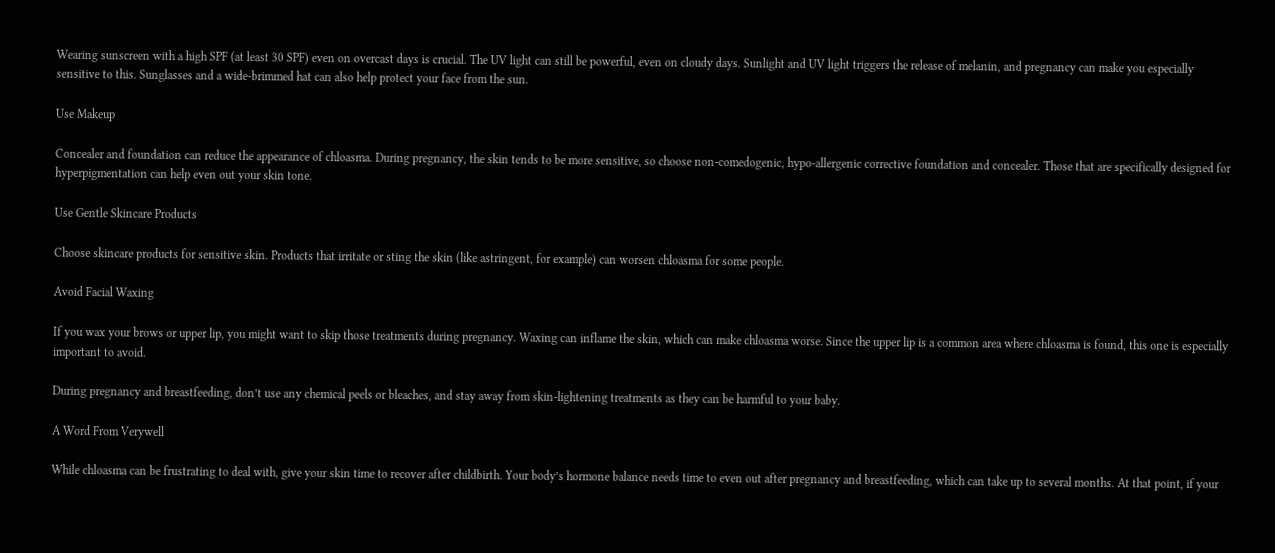Wearing sunscreen with a high SPF (at least 30 SPF) even on overcast days is crucial. The UV light can still be powerful, even on cloudy days. Sunlight and UV light triggers the release of melanin, and pregnancy can make you especially sensitive to this. Sunglasses and a wide-brimmed hat can also help protect your face from the sun.

Use Makeup

Concealer and foundation can reduce the appearance of chloasma. During pregnancy, the skin tends to be more sensitive, so choose non-comedogenic, hypo-allergenic corrective foundation and concealer. Those that are specifically designed for hyperpigmentation can help even out your skin tone.

Use Gentle Skincare Products

Choose skincare products for sensitive skin. Products that irritate or sting the skin (like astringent, for example) can worsen chloasma for some people.

Avoid Facial Waxing

If you wax your brows or upper lip, you might want to skip those treatments during pregnancy. Waxing can inflame the skin, which can make chloasma worse. Since the upper lip is a common area where chloasma is found, this one is especially important to avoid.

During pregnancy and breastfeeding, don’t use any chemical peels or bleaches, and stay away from skin-lightening treatments as they can be harmful to your baby.

A Word From Verywell

While chloasma can be frustrating to deal with, give your skin time to recover after childbirth. Your body’s hormone balance needs time to even out after pregnancy and breastfeeding, which can take up to several months. At that point, if your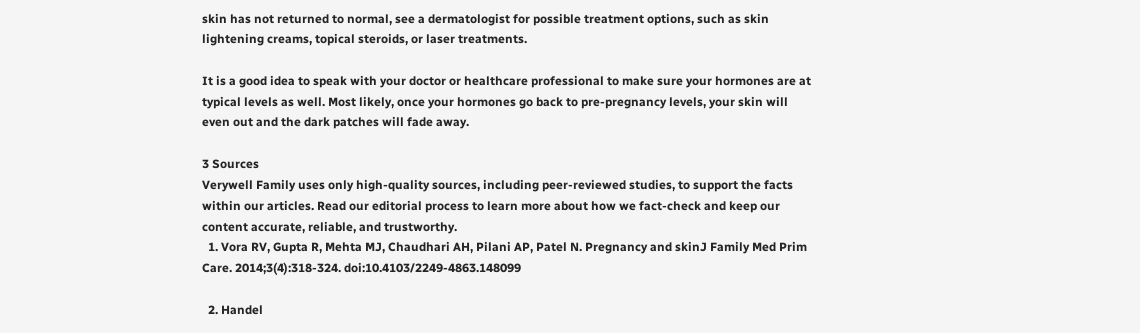skin has not returned to normal, see a dermatologist for possible treatment options, such as skin lightening creams, topical steroids, or laser treatments.

It is a good idea to speak with your doctor or healthcare professional to make sure your hormones are at typical levels as well. Most likely, once your hormones go back to pre-pregnancy levels, your skin will even out and the dark patches will fade away.

3 Sources
Verywell Family uses only high-quality sources, including peer-reviewed studies, to support the facts within our articles. Read our editorial process to learn more about how we fact-check and keep our content accurate, reliable, and trustworthy.
  1. Vora RV, Gupta R, Mehta MJ, Chaudhari AH, Pilani AP, Patel N. Pregnancy and skinJ Family Med Prim Care. 2014;3(4):318-324. doi:10.4103/2249-4863.148099

  2. Handel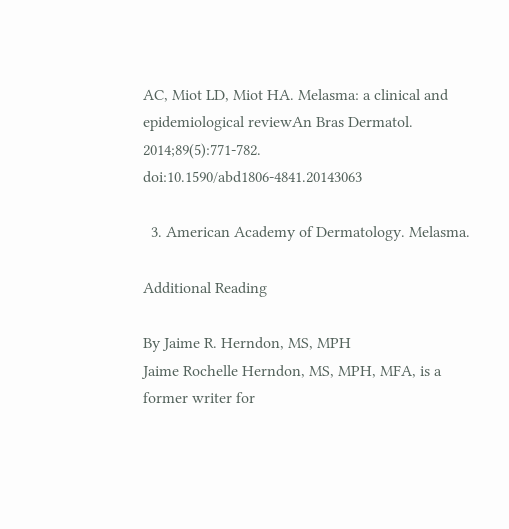AC, Miot LD, Miot HA. Melasma: a clinical and epidemiological reviewAn Bras Dermatol. 2014;89(5):771-782. doi:10.1590/abd1806-4841.20143063

  3. American Academy of Dermatology. Melasma.

Additional Reading

By Jaime R. Herndon, MS, MPH
Jaime Rochelle Herndon, MS, MPH, MFA, is a former writer for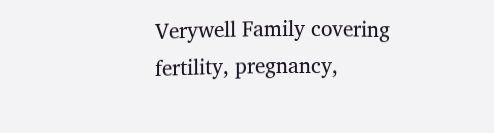Verywell Family covering fertility, pregnancy,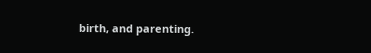birth, and parenting.